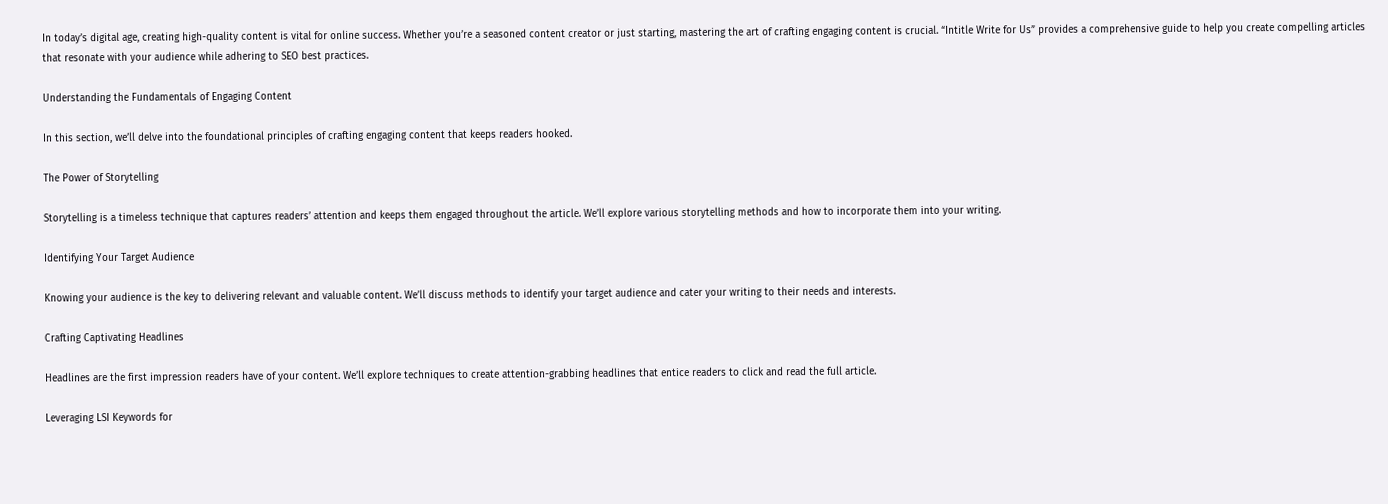In today’s digital age, creating high-quality content is vital for online success. Whether you’re a seasoned content creator or just starting, mastering the art of crafting engaging content is crucial. “Intitle Write for Us” provides a comprehensive guide to help you create compelling articles that resonate with your audience while adhering to SEO best practices.

Understanding the Fundamentals of Engaging Content

In this section, we’ll delve into the foundational principles of crafting engaging content that keeps readers hooked.

The Power of Storytelling

Storytelling is a timeless technique that captures readers’ attention and keeps them engaged throughout the article. We’ll explore various storytelling methods and how to incorporate them into your writing.

Identifying Your Target Audience

Knowing your audience is the key to delivering relevant and valuable content. We’ll discuss methods to identify your target audience and cater your writing to their needs and interests.

Crafting Captivating Headlines

Headlines are the first impression readers have of your content. We’ll explore techniques to create attention-grabbing headlines that entice readers to click and read the full article.

Leveraging LSI Keywords for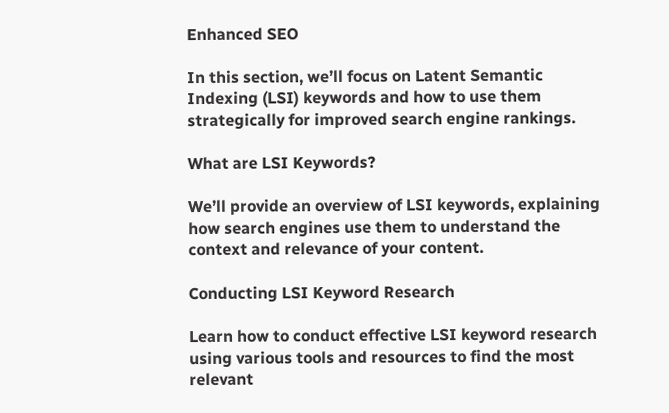Enhanced SEO

In this section, we’ll focus on Latent Semantic Indexing (LSI) keywords and how to use them strategically for improved search engine rankings.

What are LSI Keywords?

We’ll provide an overview of LSI keywords, explaining how search engines use them to understand the context and relevance of your content.

Conducting LSI Keyword Research

Learn how to conduct effective LSI keyword research using various tools and resources to find the most relevant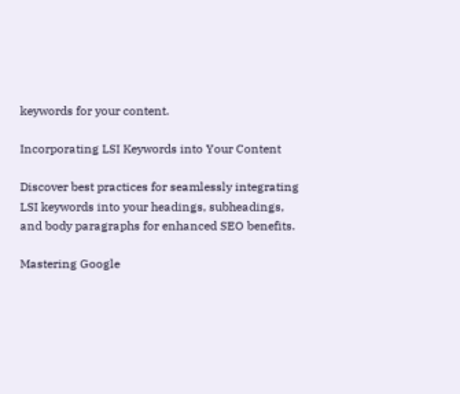keywords for your content.

Incorporating LSI Keywords into Your Content

Discover best practices for seamlessly integrating LSI keywords into your headings, subheadings, and body paragraphs for enhanced SEO benefits.

Mastering Google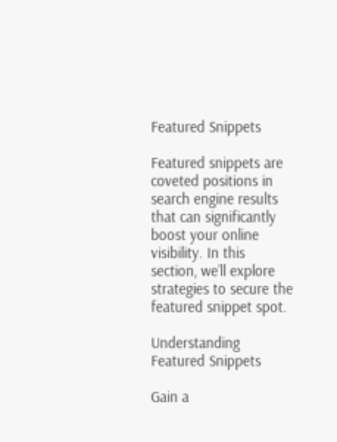Featured Snippets

Featured snippets are coveted positions in search engine results that can significantly boost your online visibility. In this section, we’ll explore strategies to secure the featured snippet spot.

Understanding Featured Snippets

Gain a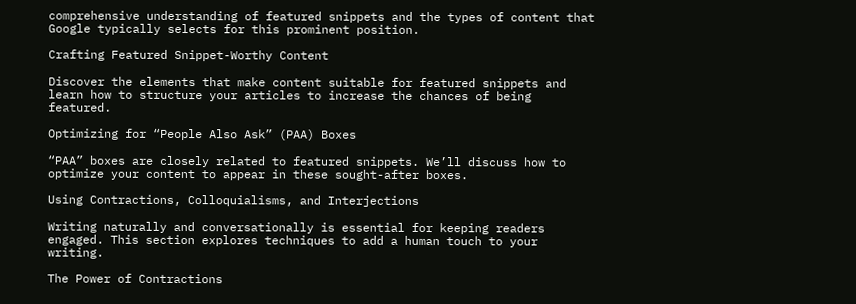comprehensive understanding of featured snippets and the types of content that Google typically selects for this prominent position.

Crafting Featured Snippet-Worthy Content

Discover the elements that make content suitable for featured snippets and learn how to structure your articles to increase the chances of being featured.

Optimizing for “People Also Ask” (PAA) Boxes

“PAA” boxes are closely related to featured snippets. We’ll discuss how to optimize your content to appear in these sought-after boxes.

Using Contractions, Colloquialisms, and Interjections

Writing naturally and conversationally is essential for keeping readers engaged. This section explores techniques to add a human touch to your writing.

The Power of Contractions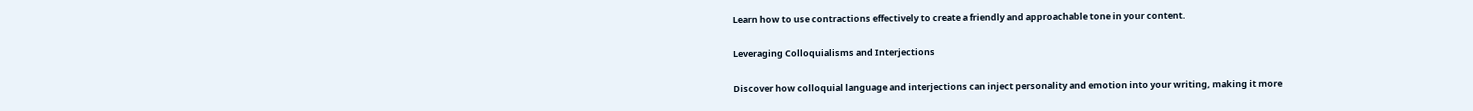Learn how to use contractions effectively to create a friendly and approachable tone in your content.

Leveraging Colloquialisms and Interjections

Discover how colloquial language and interjections can inject personality and emotion into your writing, making it more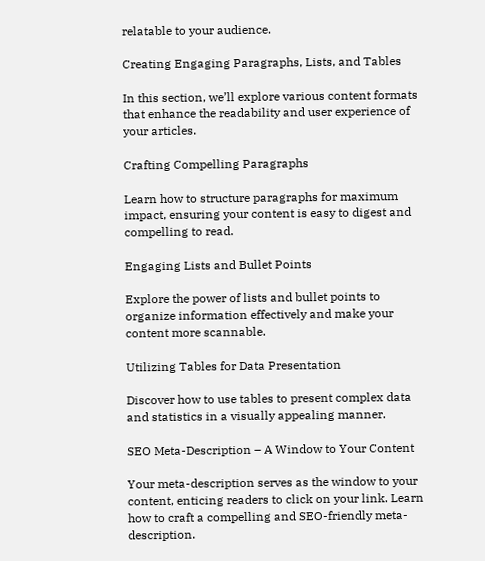relatable to your audience.

Creating Engaging Paragraphs, Lists, and Tables

In this section, we’ll explore various content formats that enhance the readability and user experience of your articles.

Crafting Compelling Paragraphs

Learn how to structure paragraphs for maximum impact, ensuring your content is easy to digest and compelling to read.

Engaging Lists and Bullet Points

Explore the power of lists and bullet points to organize information effectively and make your content more scannable.

Utilizing Tables for Data Presentation

Discover how to use tables to present complex data and statistics in a visually appealing manner.

SEO Meta-Description – A Window to Your Content

Your meta-description serves as the window to your content, enticing readers to click on your link. Learn how to craft a compelling and SEO-friendly meta-description.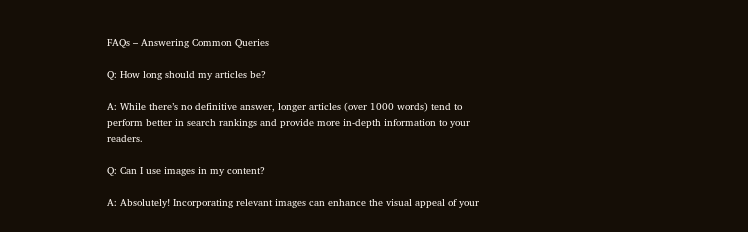FAQs – Answering Common Queries

Q: How long should my articles be?

A: While there’s no definitive answer, longer articles (over 1000 words) tend to perform better in search rankings and provide more in-depth information to your readers.

Q: Can I use images in my content?

A: Absolutely! Incorporating relevant images can enhance the visual appeal of your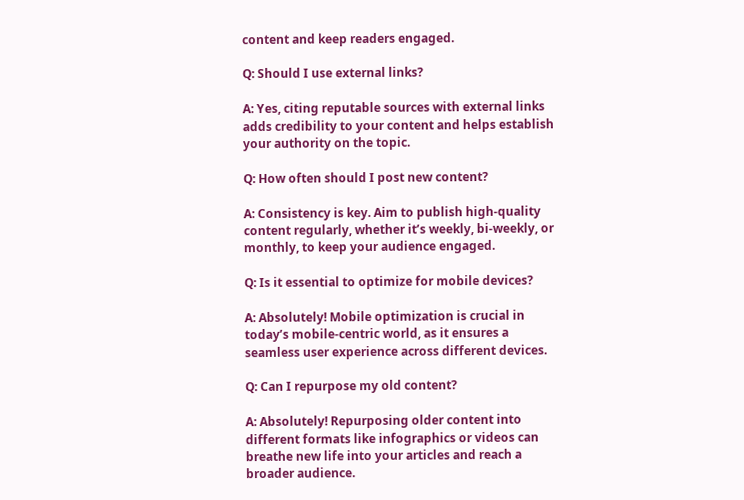content and keep readers engaged.

Q: Should I use external links?

A: Yes, citing reputable sources with external links adds credibility to your content and helps establish your authority on the topic.

Q: How often should I post new content?

A: Consistency is key. Aim to publish high-quality content regularly, whether it’s weekly, bi-weekly, or monthly, to keep your audience engaged.

Q: Is it essential to optimize for mobile devices?

A: Absolutely! Mobile optimization is crucial in today’s mobile-centric world, as it ensures a seamless user experience across different devices.

Q: Can I repurpose my old content?

A: Absolutely! Repurposing older content into different formats like infographics or videos can breathe new life into your articles and reach a broader audience.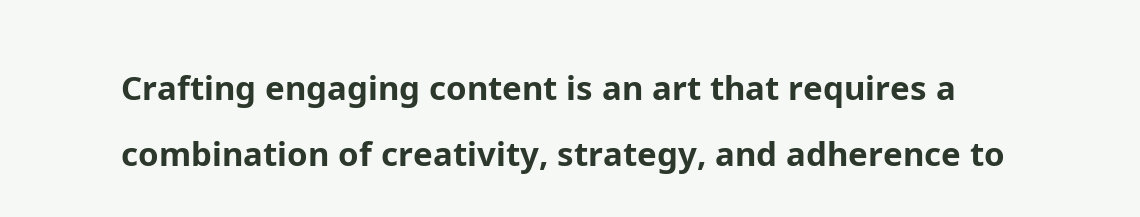Crafting engaging content is an art that requires a combination of creativity, strategy, and adherence to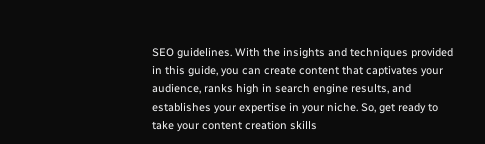SEO guidelines. With the insights and techniques provided in this guide, you can create content that captivates your audience, ranks high in search engine results, and establishes your expertise in your niche. So, get ready to take your content creation skills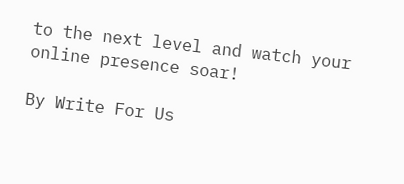to the next level and watch your online presence soar!

By Write For Us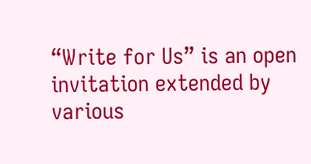“Write for Us” is an open invitation extended by various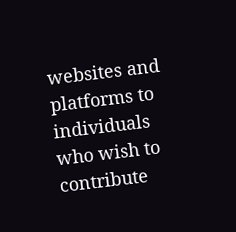websites and platforms to individuals who wish to contribute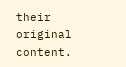their original content.